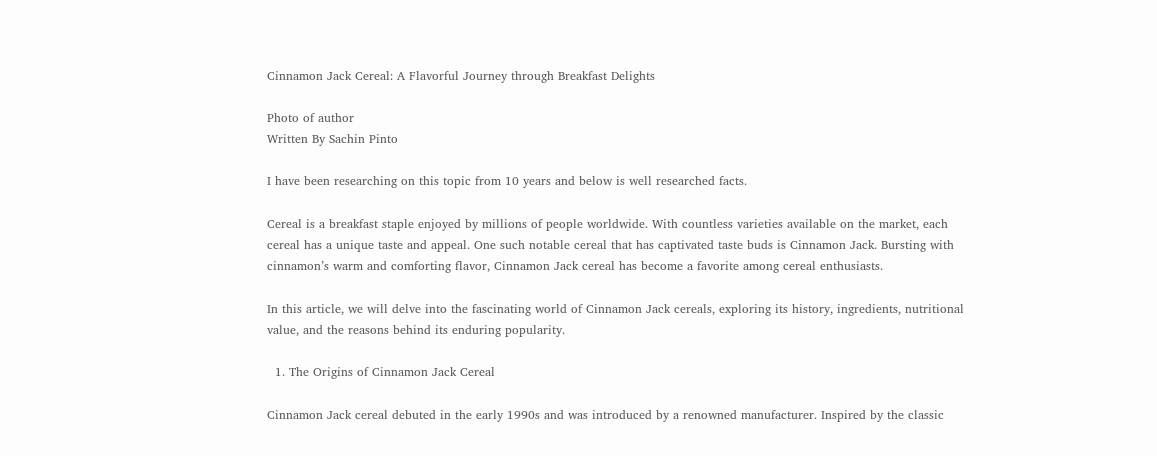Cinnamon Jack Cereal: A Flavorful Journey through Breakfast Delights

Photo of author
Written By Sachin Pinto

I have been researching on this topic from 10 years and below is well researched facts.

Cereal is a breakfast staple enjoyed by millions of people worldwide. With countless varieties available on the market, each cereal has a unique taste and appeal. One such notable cereal that has captivated taste buds is Cinnamon Jack. Bursting with cinnamon’s warm and comforting flavor, Cinnamon Jack cereal has become a favorite among cereal enthusiasts.

In this article, we will delve into the fascinating world of Cinnamon Jack cereals, exploring its history, ingredients, nutritional value, and the reasons behind its enduring popularity.

  1. The Origins of Cinnamon Jack Cereal

Cinnamon Jack cereal debuted in the early 1990s and was introduced by a renowned manufacturer. Inspired by the classic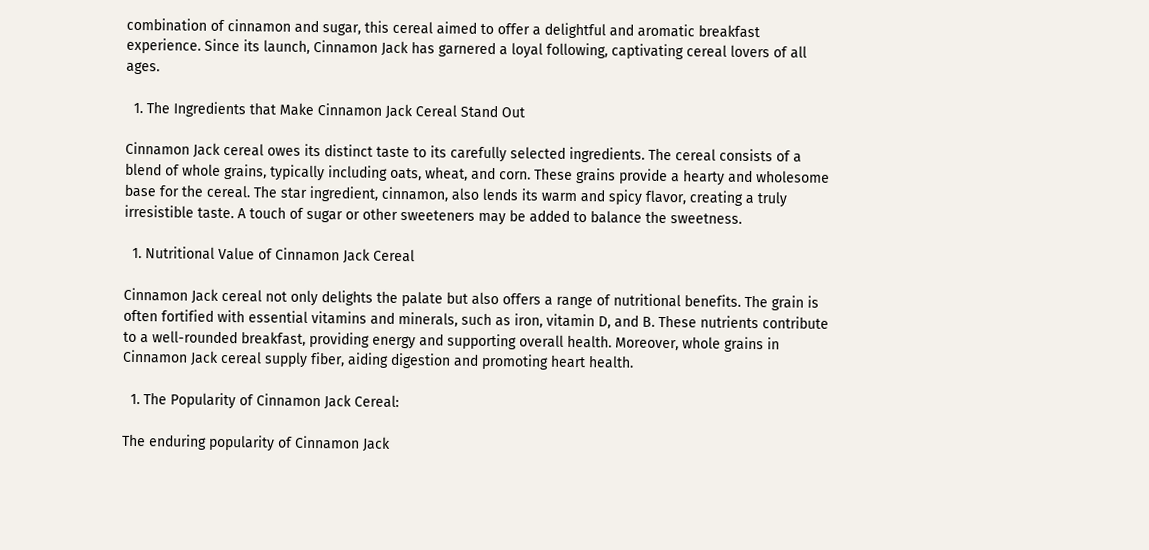combination of cinnamon and sugar, this cereal aimed to offer a delightful and aromatic breakfast experience. Since its launch, Cinnamon Jack has garnered a loyal following, captivating cereal lovers of all ages.

  1. The Ingredients that Make Cinnamon Jack Cereal Stand Out

Cinnamon Jack cereal owes its distinct taste to its carefully selected ingredients. The cereal consists of a blend of whole grains, typically including oats, wheat, and corn. These grains provide a hearty and wholesome base for the cereal. The star ingredient, cinnamon, also lends its warm and spicy flavor, creating a truly irresistible taste. A touch of sugar or other sweeteners may be added to balance the sweetness.

  1. Nutritional Value of Cinnamon Jack Cereal

Cinnamon Jack cereal not only delights the palate but also offers a range of nutritional benefits. The grain is often fortified with essential vitamins and minerals, such as iron, vitamin D, and B. These nutrients contribute to a well-rounded breakfast, providing energy and supporting overall health. Moreover, whole grains in Cinnamon Jack cereal supply fiber, aiding digestion and promoting heart health.

  1. The Popularity of Cinnamon Jack Cereal:

The enduring popularity of Cinnamon Jack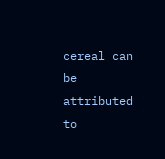cereal can be attributed to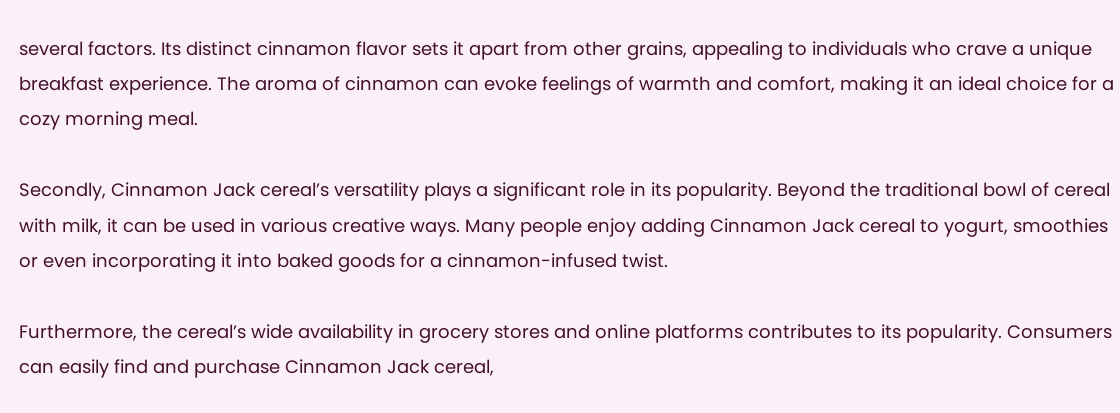several factors. Its distinct cinnamon flavor sets it apart from other grains, appealing to individuals who crave a unique breakfast experience. The aroma of cinnamon can evoke feelings of warmth and comfort, making it an ideal choice for a cozy morning meal.

Secondly, Cinnamon Jack cereal’s versatility plays a significant role in its popularity. Beyond the traditional bowl of cereal with milk, it can be used in various creative ways. Many people enjoy adding Cinnamon Jack cereal to yogurt, smoothies or even incorporating it into baked goods for a cinnamon-infused twist.

Furthermore, the cereal’s wide availability in grocery stores and online platforms contributes to its popularity. Consumers can easily find and purchase Cinnamon Jack cereal,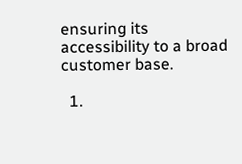ensuring its accessibility to a broad customer base.

  1.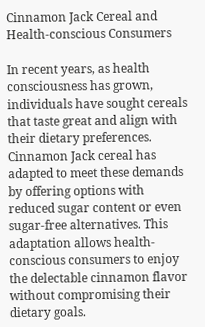Cinnamon Jack Cereal and Health-conscious Consumers

In recent years, as health consciousness has grown, individuals have sought cereals that taste great and align with their dietary preferences. Cinnamon Jack cereal has adapted to meet these demands by offering options with reduced sugar content or even sugar-free alternatives. This adaptation allows health-conscious consumers to enjoy the delectable cinnamon flavor without compromising their dietary goals.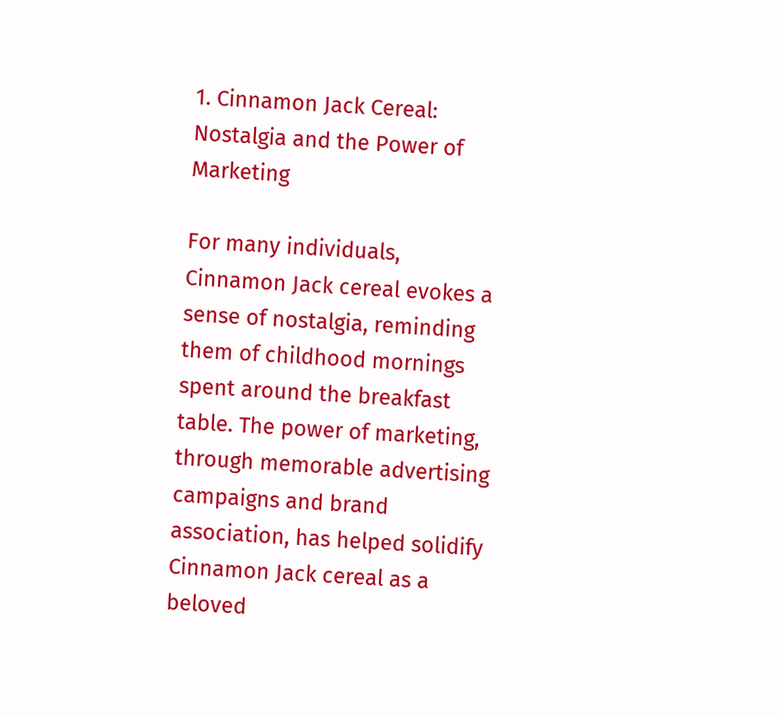1. Cinnamon Jack Cereal: Nostalgia and the Power of Marketing

For many individuals, Cinnamon Jack cereal evokes a sense of nostalgia, reminding them of childhood mornings spent around the breakfast table. The power of marketing, through memorable advertising campaigns and brand association, has helped solidify Cinnamon Jack cereal as a beloved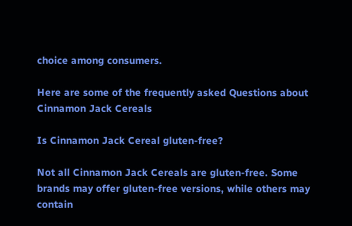choice among consumers.

Here are some of the frequently asked Questions about Cinnamon Jack Cereals

Is Cinnamon Jack Cereal gluten-free?

Not all Cinnamon Jack Cereals are gluten-free. Some brands may offer gluten-free versions, while others may contain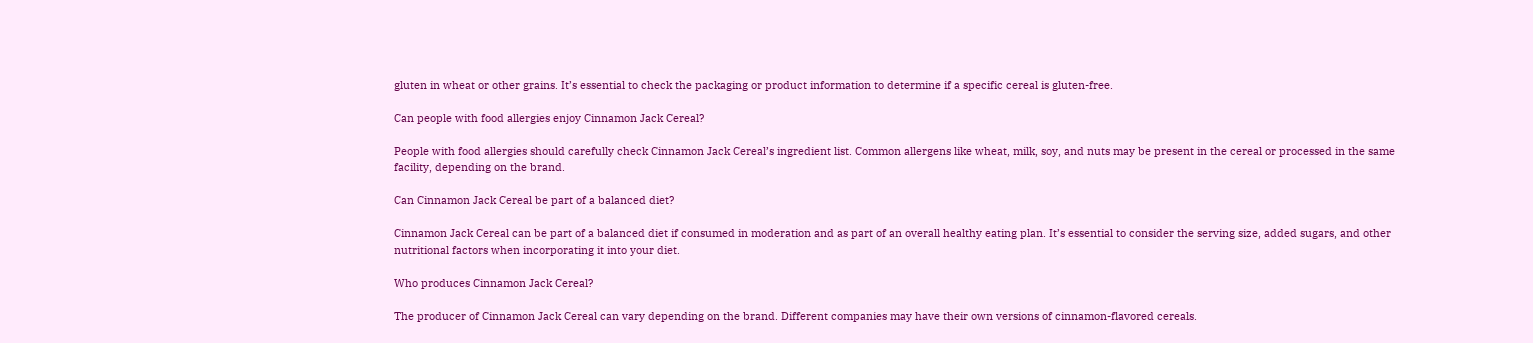gluten in wheat or other grains. It’s essential to check the packaging or product information to determine if a specific cereal is gluten-free.

Can people with food allergies enjoy Cinnamon Jack Cereal?

People with food allergies should carefully check Cinnamon Jack Cereal’s ingredient list. Common allergens like wheat, milk, soy, and nuts may be present in the cereal or processed in the same facility, depending on the brand.

Can Cinnamon Jack Cereal be part of a balanced diet?

Cinnamon Jack Cereal can be part of a balanced diet if consumed in moderation and as part of an overall healthy eating plan. It’s essential to consider the serving size, added sugars, and other nutritional factors when incorporating it into your diet.

Who produces Cinnamon Jack Cereal?

The producer of Cinnamon Jack Cereal can vary depending on the brand. Different companies may have their own versions of cinnamon-flavored cereals.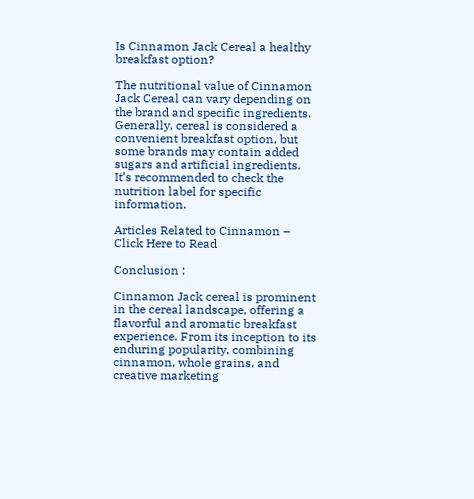Is Cinnamon Jack Cereal a healthy breakfast option?

The nutritional value of Cinnamon Jack Cereal can vary depending on the brand and specific ingredients. Generally, cereal is considered a convenient breakfast option, but some brands may contain added sugars and artificial ingredients. It’s recommended to check the nutrition label for specific information.

Articles Related to Cinnamon – Click Here to Read

Conclusion :

Cinnamon Jack cereal is prominent in the cereal landscape, offering a flavorful and aromatic breakfast experience. From its inception to its enduring popularity, combining cinnamon, whole grains, and creative marketing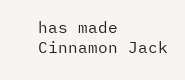has made Cinnamon Jack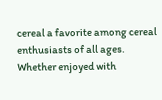cereal a favorite among cereal enthusiasts of all ages. Whether enjoyed with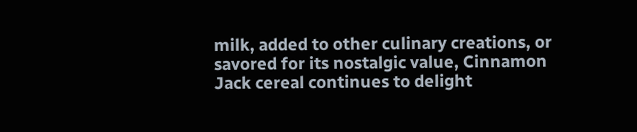milk, added to other culinary creations, or savored for its nostalgic value, Cinnamon Jack cereal continues to delight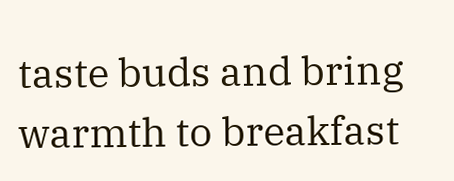taste buds and bring warmth to breakfast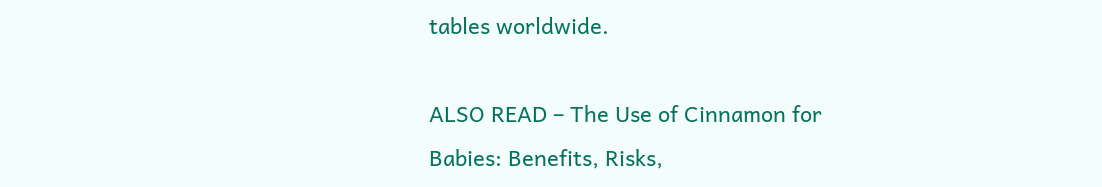tables worldwide.

ALSO READ – The Use of Cinnamon for Babies: Benefits, Risks,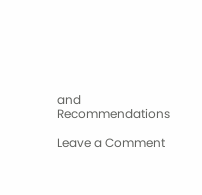and Recommendations

Leave a Comment